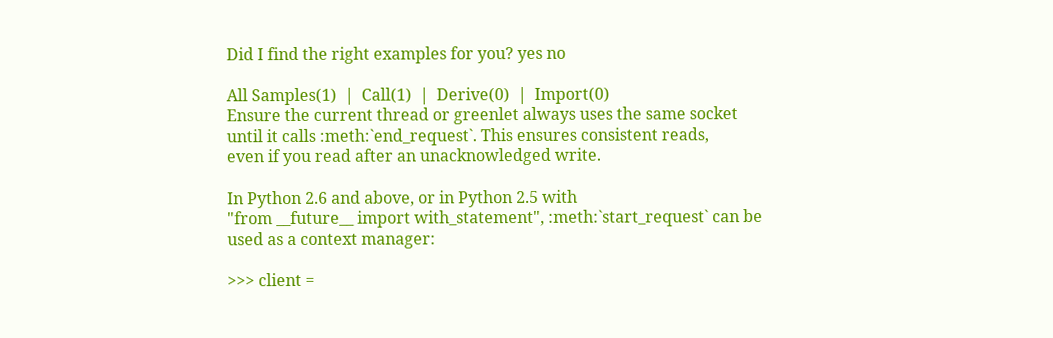Did I find the right examples for you? yes no

All Samples(1)  |  Call(1)  |  Derive(0)  |  Import(0)
Ensure the current thread or greenlet always uses the same socket
until it calls :meth:`end_request`. This ensures consistent reads,
even if you read after an unacknowledged write.

In Python 2.6 and above, or in Python 2.5 with
"from __future__ import with_statement", :meth:`start_request` can be
used as a context manager:

>>> client =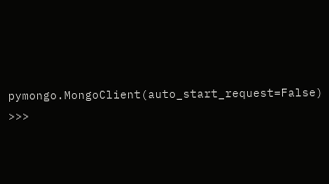pymongo.MongoClient(auto_start_request=False)
>>>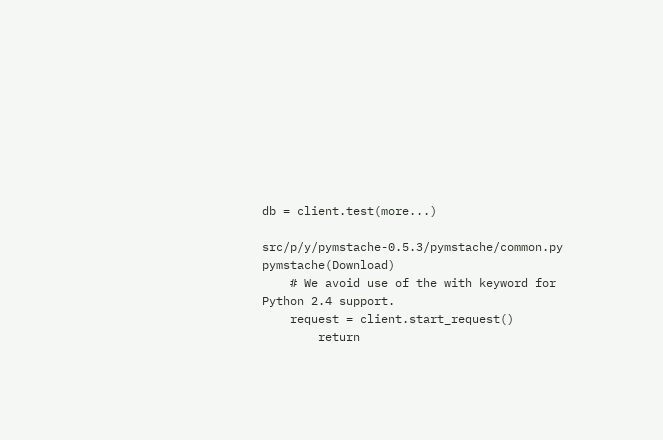db = client.test(more...)

src/p/y/pymstache-0.5.3/pymstache/common.py   pymstache(Download)
    # We avoid use of the with keyword for Python 2.4 support.
    request = client.start_request()
        return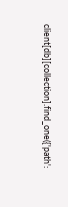client[db][collection].find_one({'path':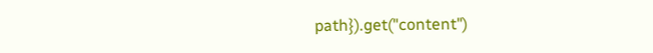path}).get("content")